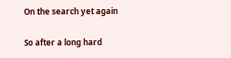On the search yet again

So after a long hard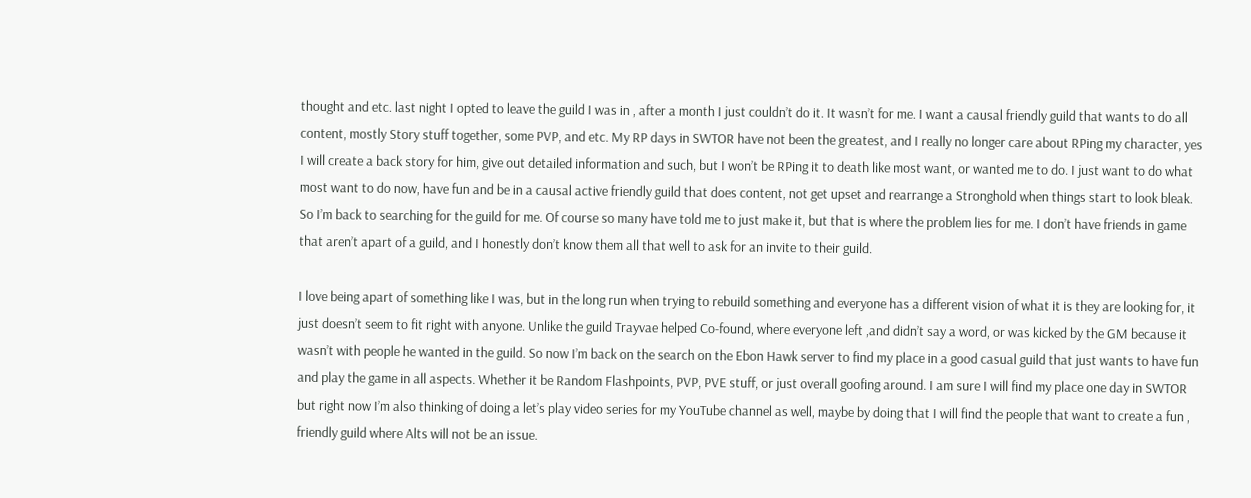thought and etc. last night I opted to leave the guild I was in , after a month I just couldn’t do it. It wasn’t for me. I want a causal friendly guild that wants to do all content, mostly Story stuff together, some PVP, and etc. My RP days in SWTOR have not been the greatest, and I really no longer care about RPing my character, yes I will create a back story for him, give out detailed information and such, but I won’t be RPing it to death like most want, or wanted me to do. I just want to do what most want to do now, have fun and be in a causal active friendly guild that does content, not get upset and rearrange a Stronghold when things start to look bleak. So I’m back to searching for the guild for me. Of course so many have told me to just make it, but that is where the problem lies for me. I don’t have friends in game that aren’t apart of a guild, and I honestly don’t know them all that well to ask for an invite to their guild.

I love being apart of something like I was, but in the long run when trying to rebuild something and everyone has a different vision of what it is they are looking for, it just doesn’t seem to fit right with anyone. Unlike the guild Trayvae helped Co-found, where everyone left ,and didn’t say a word, or was kicked by the GM because it wasn’t with people he wanted in the guild. So now I’m back on the search on the Ebon Hawk server to find my place in a good casual guild that just wants to have fun and play the game in all aspects. Whether it be Random Flashpoints, PVP, PVE stuff, or just overall goofing around. I am sure I will find my place one day in SWTOR but right now I’m also thinking of doing a let’s play video series for my YouTube channel as well, maybe by doing that I will find the people that want to create a fun , friendly guild where Alts will not be an issue.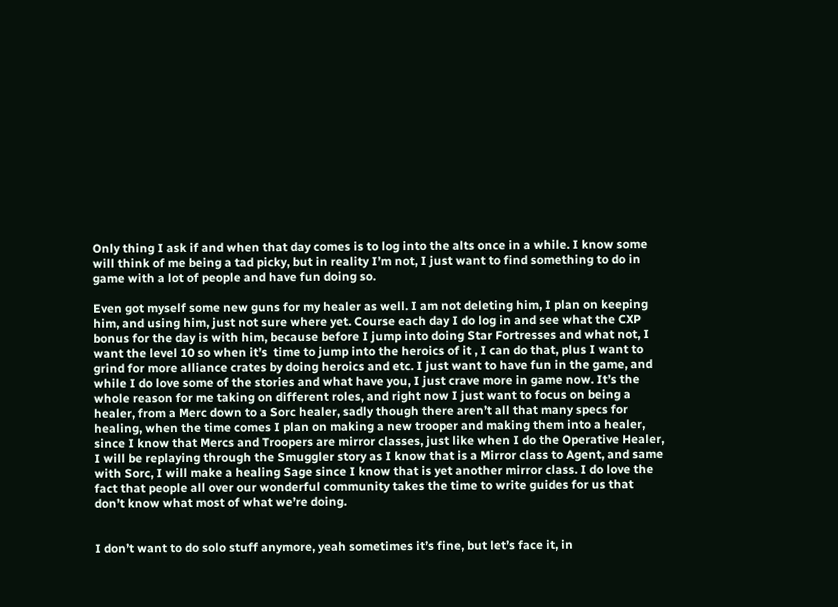Only thing I ask if and when that day comes is to log into the alts once in a while. I know some will think of me being a tad picky, but in reality I’m not, I just want to find something to do in game with a lot of people and have fun doing so.

Even got myself some new guns for my healer as well. I am not deleting him, I plan on keeping him, and using him, just not sure where yet. Course each day I do log in and see what the CXP bonus for the day is with him, because before I jump into doing Star Fortresses and what not, I want the level 10 so when it’s  time to jump into the heroics of it , I can do that, plus I want to grind for more alliance crates by doing heroics and etc. I just want to have fun in the game, and while I do love some of the stories and what have you, I just crave more in game now. It’s the whole reason for me taking on different roles, and right now I just want to focus on being a healer, from a Merc down to a Sorc healer, sadly though there aren’t all that many specs for healing, when the time comes I plan on making a new trooper and making them into a healer, since I know that Mercs and Troopers are mirror classes, just like when I do the Operative Healer, I will be replaying through the Smuggler story as I know that is a Mirror class to Agent, and same with Sorc, I will make a healing Sage since I know that is yet another mirror class. I do love the fact that people all over our wonderful community takes the time to write guides for us that don’t know what most of what we’re doing.


I don’t want to do solo stuff anymore, yeah sometimes it’s fine, but let’s face it, in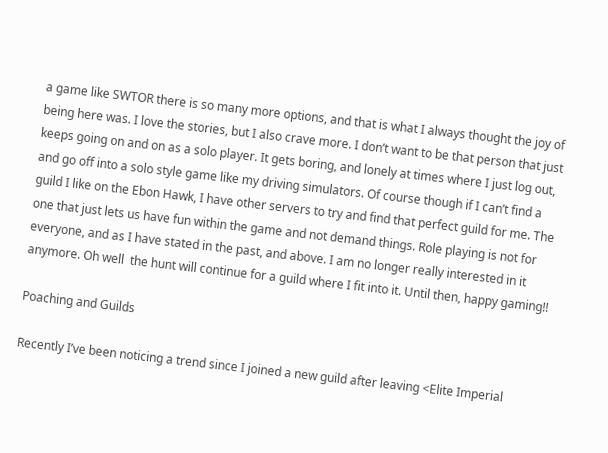a game like SWTOR there is so many more options, and that is what I always thought the joy of being here was. I love the stories, but I also crave more. I don’t want to be that person that just keeps going on and on as a solo player. It gets boring, and lonely at times where I just log out, and go off into a solo style game like my driving simulators. Of course though if I can’t find a guild I like on the Ebon Hawk, I have other servers to try and find that perfect guild for me. The one that just lets us have fun within the game and not demand things. Role playing is not for everyone, and as I have stated in the past, and above. I am no longer really interested in it anymore. Oh well  the hunt will continue for a guild where I fit into it. Until then, happy gaming!!

Poaching and Guilds

Recently I’ve been noticing a trend since I joined a new guild after leaving <Elite Imperial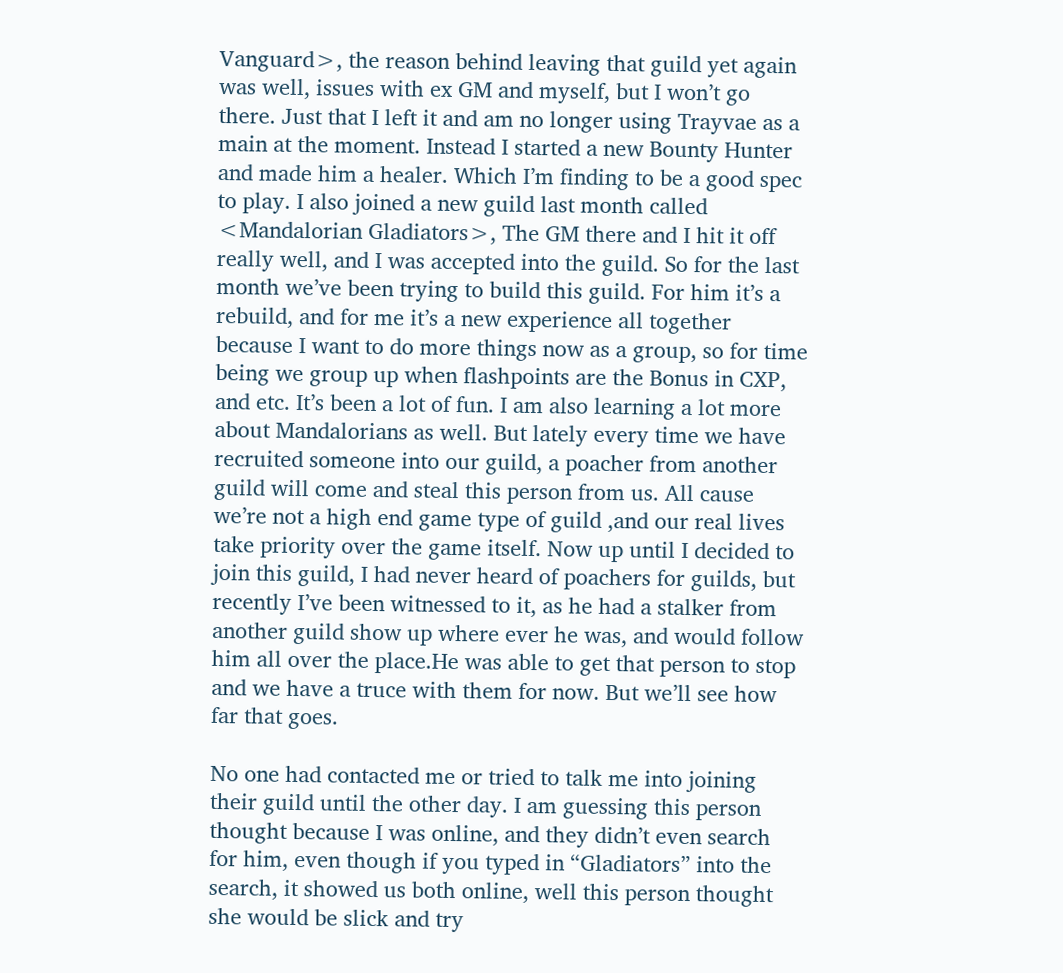Vanguard>, the reason behind leaving that guild yet again was well, issues with ex GM and myself, but I won’t go there. Just that I left it and am no longer using Trayvae as a main at the moment. Instead I started a new Bounty Hunter and made him a healer. Which I’m finding to be a good spec to play. I also joined a new guild last month called <Mandalorian Gladiators>, The GM there and I hit it off really well, and I was accepted into the guild. So for the last month we’ve been trying to build this guild. For him it’s a rebuild, and for me it’s a new experience all together because I want to do more things now as a group, so for time being we group up when flashpoints are the Bonus in CXP, and etc. It’s been a lot of fun. I am also learning a lot more about Mandalorians as well. But lately every time we have recruited someone into our guild, a poacher from another guild will come and steal this person from us. All cause we’re not a high end game type of guild ,and our real lives take priority over the game itself. Now up until I decided to join this guild, I had never heard of poachers for guilds, but recently I’ve been witnessed to it, as he had a stalker from another guild show up where ever he was, and would follow him all over the place.He was able to get that person to stop and we have a truce with them for now. But we’ll see how far that goes.

No one had contacted me or tried to talk me into joining their guild until the other day. I am guessing this person thought because I was online, and they didn’t even search for him, even though if you typed in “Gladiators” into the search, it showed us both online, well this person thought she would be slick and try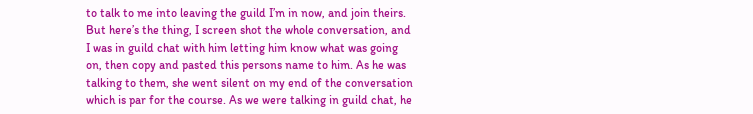to talk to me into leaving the guild I’m in now, and join theirs. But here’s the thing, I screen shot the whole conversation, and I was in guild chat with him letting him know what was going on, then copy and pasted this persons name to him. As he was talking to them, she went silent on my end of the conversation which is par for the course. As we were talking in guild chat, he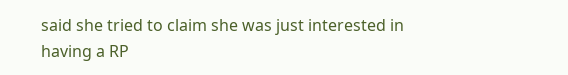said she tried to claim she was just interested in having a RP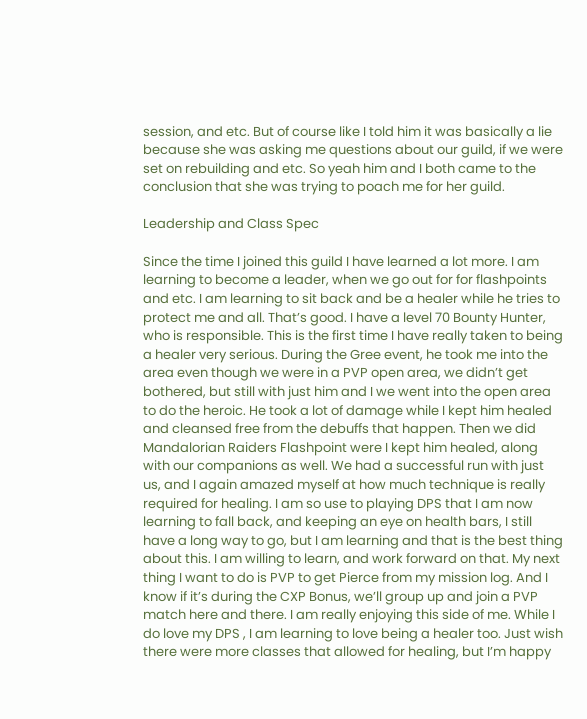session, and etc. But of course like I told him it was basically a lie because she was asking me questions about our guild, if we were set on rebuilding and etc. So yeah him and I both came to the conclusion that she was trying to poach me for her guild.

Leadership and Class Spec

Since the time I joined this guild I have learned a lot more. I am learning to become a leader, when we go out for for flashpoints and etc. I am learning to sit back and be a healer while he tries to protect me and all. That’s good. I have a level 70 Bounty Hunter, who is responsible. This is the first time I have really taken to being a healer very serious. During the Gree event, he took me into the area even though we were in a PVP open area, we didn’t get bothered, but still with just him and I we went into the open area to do the heroic. He took a lot of damage while I kept him healed and cleansed free from the debuffs that happen. Then we did Mandalorian Raiders Flashpoint were I kept him healed, along with our companions as well. We had a successful run with just us, and I again amazed myself at how much technique is really required for healing. I am so use to playing DPS that I am now learning to fall back, and keeping an eye on health bars, I still have a long way to go, but I am learning and that is the best thing about this. I am willing to learn, and work forward on that. My next thing I want to do is PVP to get Pierce from my mission log. And I know if it’s during the CXP Bonus, we’ll group up and join a PVP match here and there. I am really enjoying this side of me. While I do love my DPS , I am learning to love being a healer too. Just wish there were more classes that allowed for healing, but I’m happy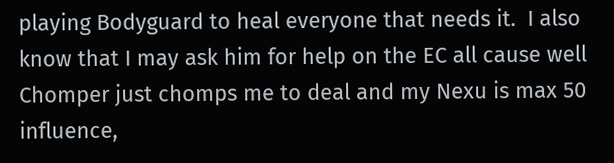playing Bodyguard to heal everyone that needs it.  I also know that I may ask him for help on the EC all cause well Chomper just chomps me to deal and my Nexu is max 50 influence,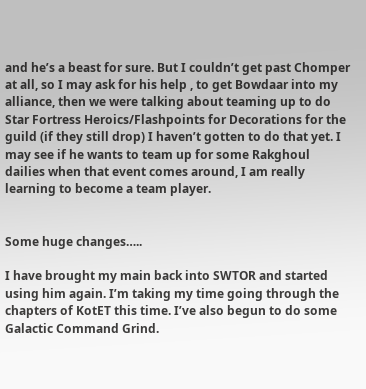and he’s a beast for sure. But I couldn’t get past Chomper at all, so I may ask for his help , to get Bowdaar into my alliance, then we were talking about teaming up to do Star Fortress Heroics/Flashpoints for Decorations for the guild (if they still drop) I haven’t gotten to do that yet. I may see if he wants to team up for some Rakghoul dailies when that event comes around, I am really learning to become a team player.


Some huge changes…..

I have brought my main back into SWTOR and started using him again. I’m taking my time going through the chapters of KotET this time. I’ve also begun to do some Galactic Command Grind.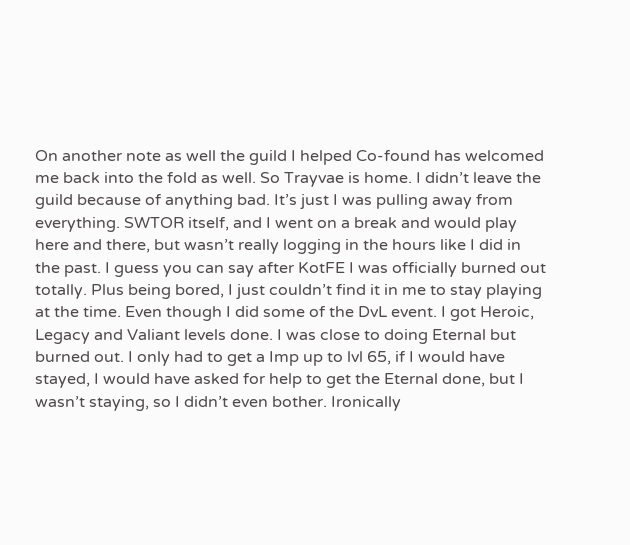On another note as well the guild I helped Co-found has welcomed me back into the fold as well. So Trayvae is home. I didn’t leave the guild because of anything bad. It’s just I was pulling away from everything. SWTOR itself, and I went on a break and would play here and there, but wasn’t really logging in the hours like I did in the past. I guess you can say after KotFE I was officially burned out totally. Plus being bored, I just couldn’t find it in me to stay playing at the time. Even though I did some of the DvL event. I got Heroic, Legacy and Valiant levels done. I was close to doing Eternal but burned out. I only had to get a Imp up to lvl 65, if I would have stayed, I would have asked for help to get the Eternal done, but I wasn’t staying, so I didn’t even bother. Ironically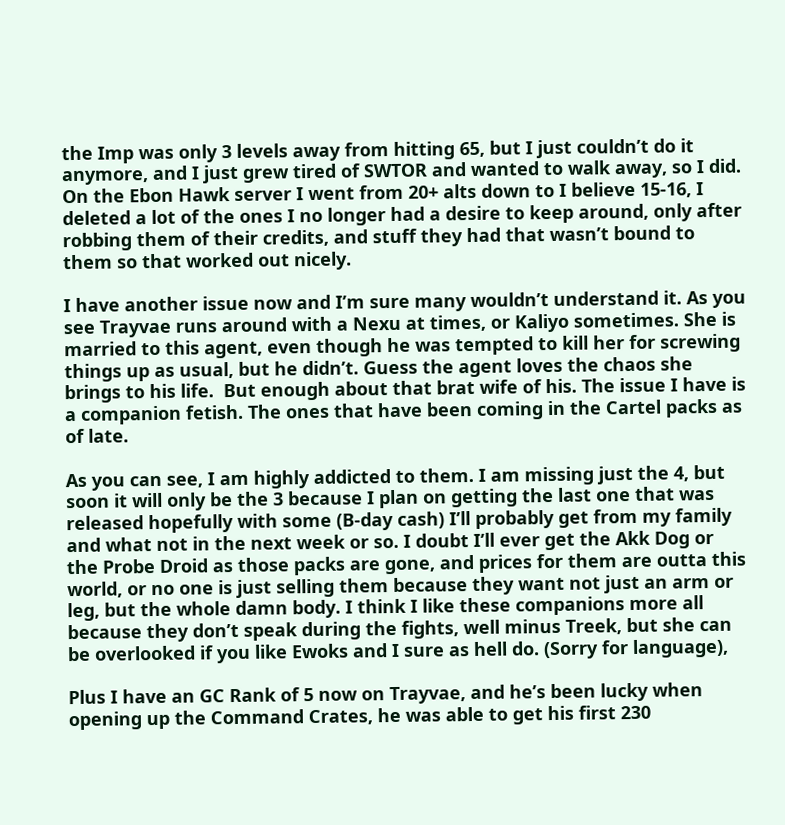the Imp was only 3 levels away from hitting 65, but I just couldn’t do it anymore, and I just grew tired of SWTOR and wanted to walk away, so I did. On the Ebon Hawk server I went from 20+ alts down to I believe 15-16, I deleted a lot of the ones I no longer had a desire to keep around, only after robbing them of their credits, and stuff they had that wasn’t bound to them so that worked out nicely.

I have another issue now and I’m sure many wouldn’t understand it. As you see Trayvae runs around with a Nexu at times, or Kaliyo sometimes. She is married to this agent, even though he was tempted to kill her for screwing things up as usual, but he didn’t. Guess the agent loves the chaos she brings to his life.  But enough about that brat wife of his. The issue I have is a companion fetish. The ones that have been coming in the Cartel packs as of late.

As you can see, I am highly addicted to them. I am missing just the 4, but soon it will only be the 3 because I plan on getting the last one that was released hopefully with some (B-day cash) I’ll probably get from my family and what not in the next week or so. I doubt I’ll ever get the Akk Dog or the Probe Droid as those packs are gone, and prices for them are outta this world, or no one is just selling them because they want not just an arm or leg, but the whole damn body. I think I like these companions more all because they don’t speak during the fights, well minus Treek, but she can be overlooked if you like Ewoks and I sure as hell do. (Sorry for language),

Plus I have an GC Rank of 5 now on Trayvae, and he’s been lucky when opening up the Command Crates, he was able to get his first 230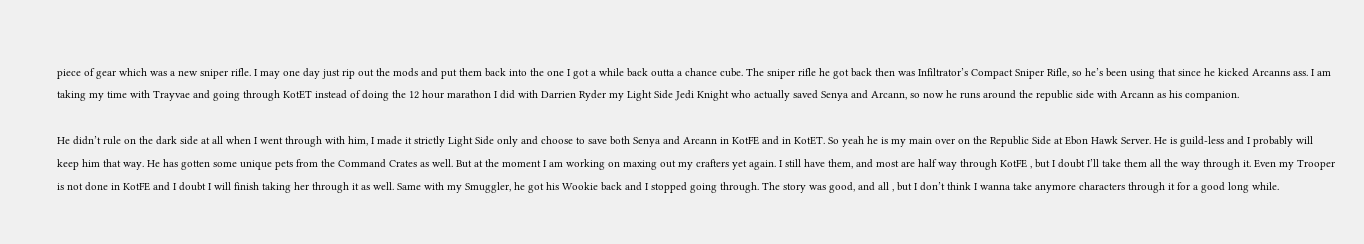piece of gear which was a new sniper rifle. I may one day just rip out the mods and put them back into the one I got a while back outta a chance cube. The sniper rifle he got back then was Infiltrator’s Compact Sniper Rifle, so he’s been using that since he kicked Arcanns ass. I am taking my time with Trayvae and going through KotET instead of doing the 12 hour marathon I did with Darrien Ryder my Light Side Jedi Knight who actually saved Senya and Arcann, so now he runs around the republic side with Arcann as his companion.

He didn’t rule on the dark side at all when I went through with him, I made it strictly Light Side only and choose to save both Senya and Arcann in KotFE and in KotET. So yeah he is my main over on the Republic Side at Ebon Hawk Server. He is guild-less and I probably will keep him that way. He has gotten some unique pets from the Command Crates as well. But at the moment I am working on maxing out my crafters yet again. I still have them, and most are half way through KotFE , but I doubt I’ll take them all the way through it. Even my Trooper is not done in KotFE and I doubt I will finish taking her through it as well. Same with my Smuggler, he got his Wookie back and I stopped going through. The story was good, and all , but I don’t think I wanna take anymore characters through it for a good long while.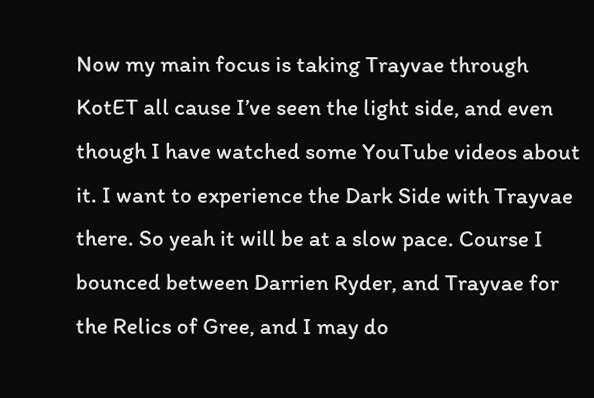Now my main focus is taking Trayvae through KotET all cause I’ve seen the light side, and even though I have watched some YouTube videos about it. I want to experience the Dark Side with Trayvae there. So yeah it will be at a slow pace. Course I bounced between Darrien Ryder, and Trayvae for the Relics of Gree, and I may do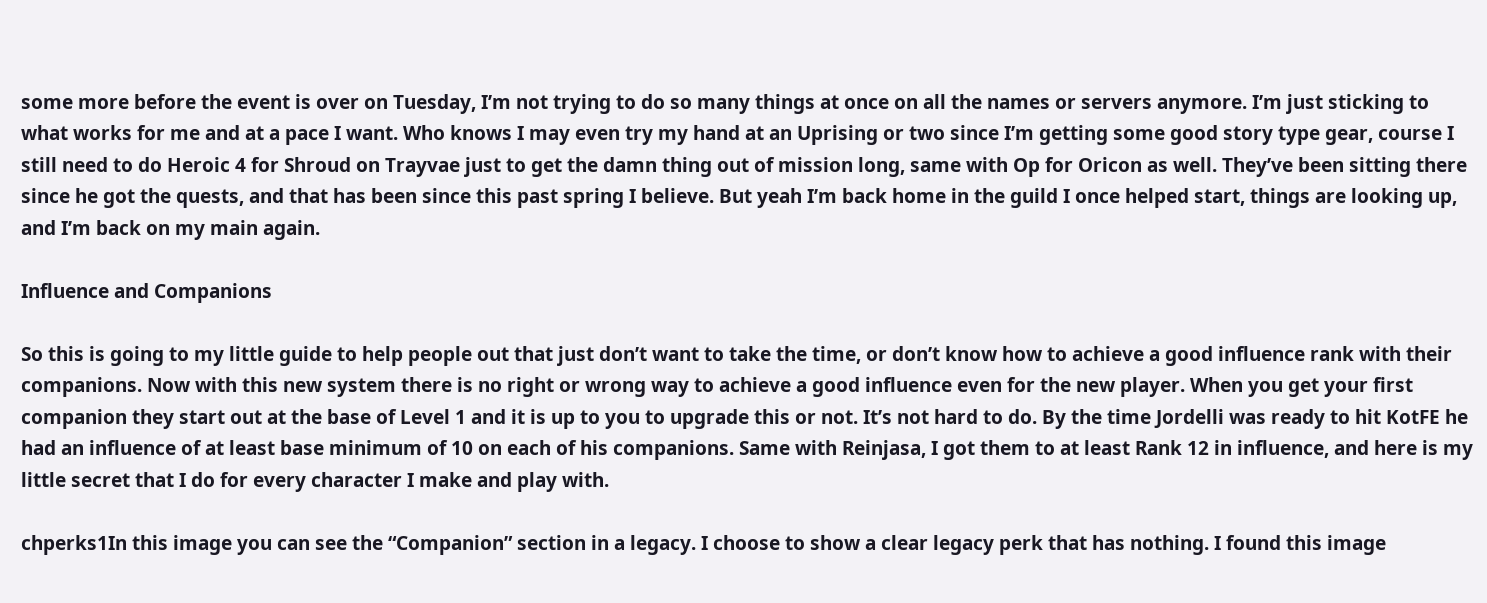some more before the event is over on Tuesday, I’m not trying to do so many things at once on all the names or servers anymore. I’m just sticking to what works for me and at a pace I want. Who knows I may even try my hand at an Uprising or two since I’m getting some good story type gear, course I still need to do Heroic 4 for Shroud on Trayvae just to get the damn thing out of mission long, same with Op for Oricon as well. They’ve been sitting there since he got the quests, and that has been since this past spring I believe. But yeah I’m back home in the guild I once helped start, things are looking up, and I’m back on my main again.

Influence and Companions

So this is going to my little guide to help people out that just don’t want to take the time, or don’t know how to achieve a good influence rank with their companions. Now with this new system there is no right or wrong way to achieve a good influence even for the new player. When you get your first companion they start out at the base of Level 1 and it is up to you to upgrade this or not. It’s not hard to do. By the time Jordelli was ready to hit KotFE he had an influence of at least base minimum of 10 on each of his companions. Same with Reinjasa, I got them to at least Rank 12 in influence, and here is my little secret that I do for every character I make and play with.

chperks1In this image you can see the “Companion” section in a legacy. I choose to show a clear legacy perk that has nothing. I found this image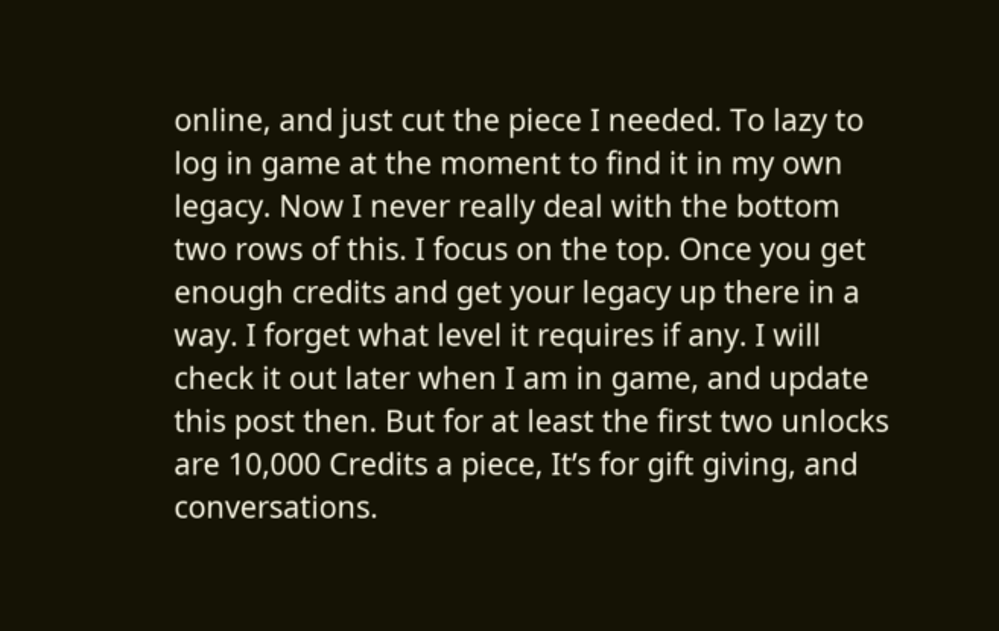online, and just cut the piece I needed. To lazy to log in game at the moment to find it in my own legacy. Now I never really deal with the bottom two rows of this. I focus on the top. Once you get enough credits and get your legacy up there in a way. I forget what level it requires if any. I will check it out later when I am in game, and update this post then. But for at least the first two unlocks are 10,000 Credits a piece, It’s for gift giving, and conversations.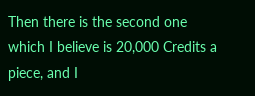Then there is the second one which I believe is 20,000 Credits a piece, and I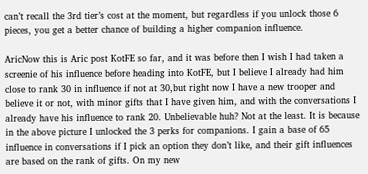can’t recall the 3rd tier’s cost at the moment, but regardless if you unlock those 6 pieces, you get a better chance of building a higher companion influence.

AricNow this is Aric post KotFE so far, and it was before then I wish I had taken a screenie of his influence before heading into KotFE, but I believe I already had him close to rank 30 in influence if not at 30,but right now I have a new trooper and believe it or not, with minor gifts that I have given him, and with the conversations I already have his influence to rank 20. Unbelievable huh? Not at the least. It is because in the above picture I unlocked the 3 perks for companions. I gain a base of 65 influence in conversations if I pick an option they don’t like, and their gift influences are based on the rank of gifts. On my new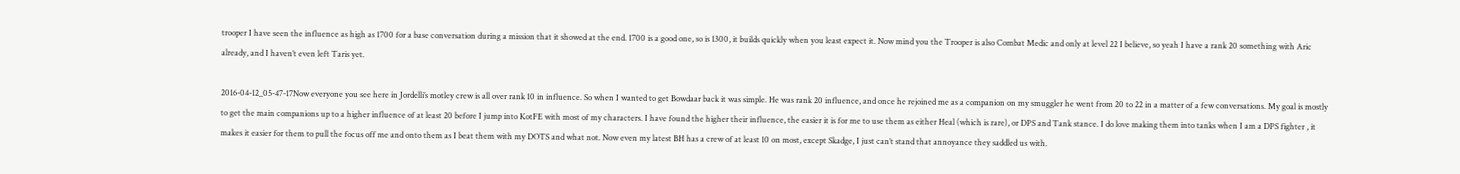trooper I have seen the influence as high as 1700 for a base conversation during a mission that it showed at the end. 1700 is a good one, so is 1300, it builds quickly when you least expect it. Now mind you the Trooper is also Combat Medic and only at level 22 I believe, so yeah I have a rank 20 something with Aric already, and I haven’t even left Taris yet.

2016-04-12_05-47-17Now everyone you see here in Jordelli’s motley crew is all over rank 10 in influence. So when I wanted to get Bowdaar back it was simple. He was rank 20 influence, and once he rejoined me as a companion on my smuggler he went from 20 to 22 in a matter of a few conversations. My goal is mostly to get the main companions up to a higher influence of at least 20 before I jump into KotFE with most of my characters. I have found the higher their influence, the easier it is for me to use them as either Heal (which is rare), or DPS and Tank stance. I do love making them into tanks when I am a DPS fighter , it makes it easier for them to pull the focus off me and onto them as I beat them with my DOTS and what not. Now even my latest BH has a crew of at least 10 on most, except Skadge, I just can’t stand that annoyance they saddled us with.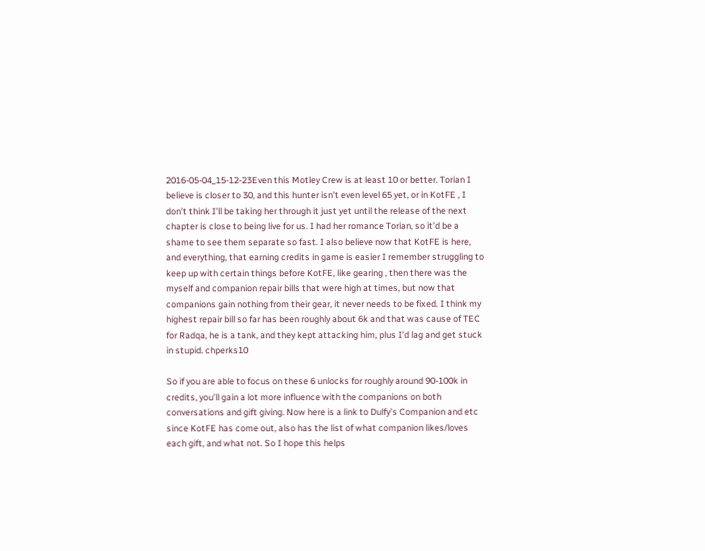2016-05-04_15-12-23Even this Motley Crew is at least 10 or better. Torian I believe is closer to 30, and this hunter isn’t even level 65 yet, or in KotFE , I don’t think I’ll be taking her through it just yet until the release of the next chapter is close to being live for us. I had her romance Torian, so it’d be a shame to see them separate so fast. I also believe now that KotFE is here, and everything, that earning credits in game is easier I remember struggling to keep up with certain things before KotFE, like gearing , then there was the myself and companion repair bills that were high at times, but now that companions gain nothing from their gear, it never needs to be fixed. I think my highest repair bill so far has been roughly about 6k and that was cause of TEC for Radqa, he is a tank, and they kept attacking him, plus I’d lag and get stuck in stupid. chperks10

So if you are able to focus on these 6 unlocks for roughly around 90-100k in credits, you’ll gain a lot more influence with the companions on both conversations and gift giving. Now here is a link to Dulfy’s Companion and etc since KotFE has come out, also has the list of what companion likes/loves each gift, and what not. So I hope this helps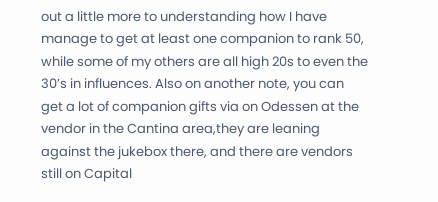out a little more to understanding how I have manage to get at least one companion to rank 50, while some of my others are all high 20s to even the 30’s in influences. Also on another note, you can get a lot of companion gifts via on Odessen at the vendor in the Cantina area,they are leaning against the jukebox there, and there are vendors still on Capital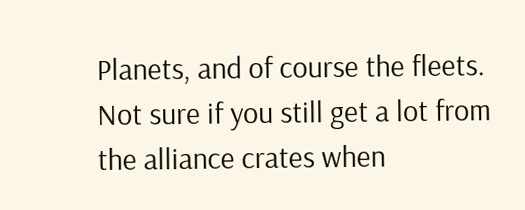Planets, and of course the fleets. Not sure if you still get a lot from the alliance crates when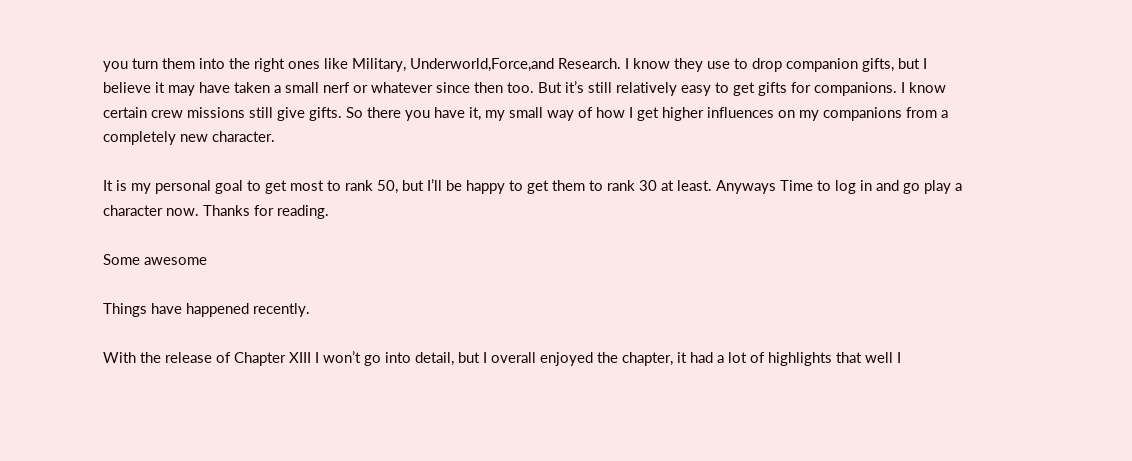you turn them into the right ones like Military, Underworld,Force,and Research. I know they use to drop companion gifts, but I believe it may have taken a small nerf or whatever since then too. But it’s still relatively easy to get gifts for companions. I know certain crew missions still give gifts. So there you have it, my small way of how I get higher influences on my companions from a completely new character.

It is my personal goal to get most to rank 50, but I’ll be happy to get them to rank 30 at least. Anyways Time to log in and go play a character now. Thanks for reading.

Some awesome

Things have happened recently.

With the release of Chapter XIII I won’t go into detail, but I overall enjoyed the chapter, it had a lot of highlights that well I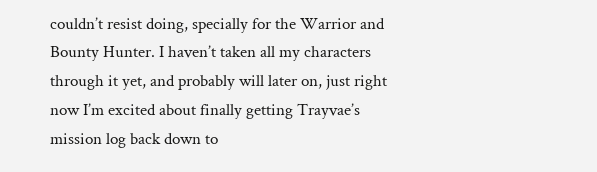couldn’t resist doing, specially for the Warrior and Bounty Hunter. I haven’t taken all my characters through it yet, and probably will later on, just right now I’m excited about finally getting Trayvae’s mission log back down to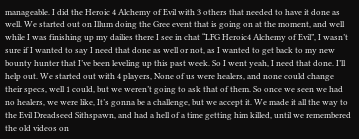manageable. I did the Heroic 4 Alchemy of Evil with 3 others that needed to have it done as well. We started out on Illum doing the Gree event that is going on at the moment, and well while I was finishing up my dailies there I see in chat “LFG Heroic4 Alchemy of Evil”, I wasn’t sure if I wanted to say I need that done as well or not, as I wanted to get back to my new bounty hunter that I’ve been leveling up this past week. So I went yeah, I need that done. I’ll help out. We started out with 4 players, None of us were healers, and none could change their specs, well 1 could, but we weren’t going to ask that of them. So once we seen we had no healers, we were like, It’s gonna be a challenge, but we accept it. We made it all the way to the Evil Dreadseed Sithspawn, and had a hell of a time getting him killed, until we remembered the old videos on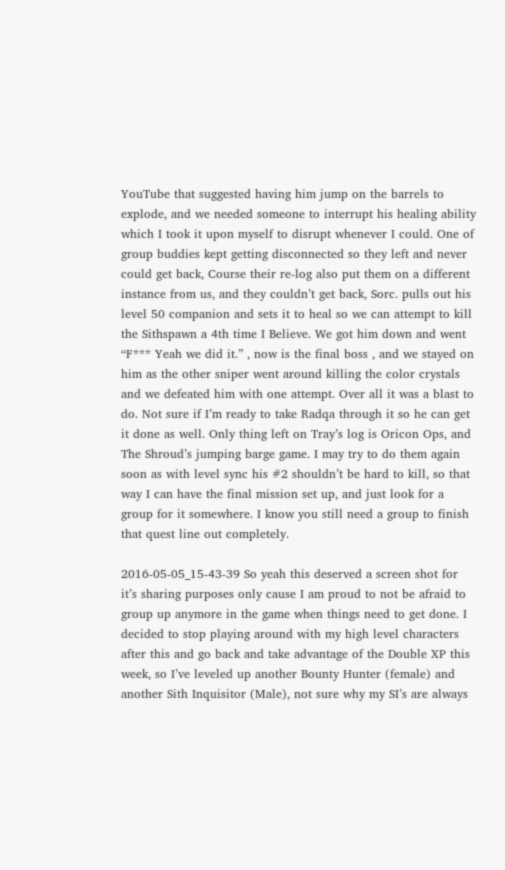YouTube that suggested having him jump on the barrels to explode, and we needed someone to interrupt his healing ability which I took it upon myself to disrupt whenever I could. One of group buddies kept getting disconnected so they left and never could get back, Course their re-log also put them on a different instance from us, and they couldn’t get back, Sorc. pulls out his level 50 companion and sets it to heal so we can attempt to kill the Sithspawn a 4th time I Believe. We got him down and went “F*** Yeah we did it.” , now is the final boss , and we stayed on him as the other sniper went around killing the color crystals and we defeated him with one attempt. Over all it was a blast to do. Not sure if I’m ready to take Radqa through it so he can get it done as well. Only thing left on Tray’s log is Oricon Ops, and The Shroud’s jumping barge game. I may try to do them again soon as with level sync his #2 shouldn’t be hard to kill, so that way I can have the final mission set up, and just look for a group for it somewhere. I know you still need a group to finish that quest line out completely.

2016-05-05_15-43-39 So yeah this deserved a screen shot for it’s sharing purposes only cause I am proud to not be afraid to group up anymore in the game when things need to get done. I decided to stop playing around with my high level characters after this and go back and take advantage of the Double XP this week, so I’ve leveled up another Bounty Hunter (female) and another Sith Inquisitor (Male), not sure why my SI’s are always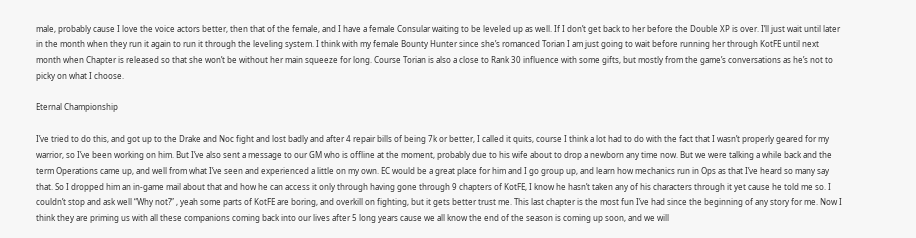male, probably cause I love the voice actors better, then that of the female, and I have a female Consular waiting to be leveled up as well. If I don’t get back to her before the Double XP is over. I’ll just wait until later in the month when they run it again to run it through the leveling system. I think with my female Bounty Hunter since she’s romanced Torian I am just going to wait before running her through KotFE until next month when Chapter is released so that she won’t be without her main squeeze for long. Course Torian is also a close to Rank 30 influence with some gifts, but mostly from the game’s conversations as he’s not to picky on what I choose.

Eternal Championship

I’ve tried to do this, and got up to the Drake and Noc fight and lost badly and after 4 repair bills of being 7k or better, I called it quits, course I think a lot had to do with the fact that I wasn’t properly geared for my warrior, so I’ve been working on him. But I’ve also sent a message to our GM who is offline at the moment, probably due to his wife about to drop a newborn any time now. But we were talking a while back and the term Operations came up, and well from what I’ve seen and experienced a little on my own. EC would be a great place for him and I go group up, and learn how mechanics run in Ops as that I’ve heard so many say that. So I dropped him an in-game mail about that and how he can access it only through having gone through 9 chapters of KotFE, I know he hasn’t taken any of his characters through it yet cause he told me so. I couldn’t stop and ask well “Why not?” , yeah some parts of KotFE are boring, and overkill on fighting, but it gets better trust me. This last chapter is the most fun I’ve had since the beginning of any story for me. Now I think they are priming us with all these companions coming back into our lives after 5 long years cause we all know the end of the season is coming up soon, and we will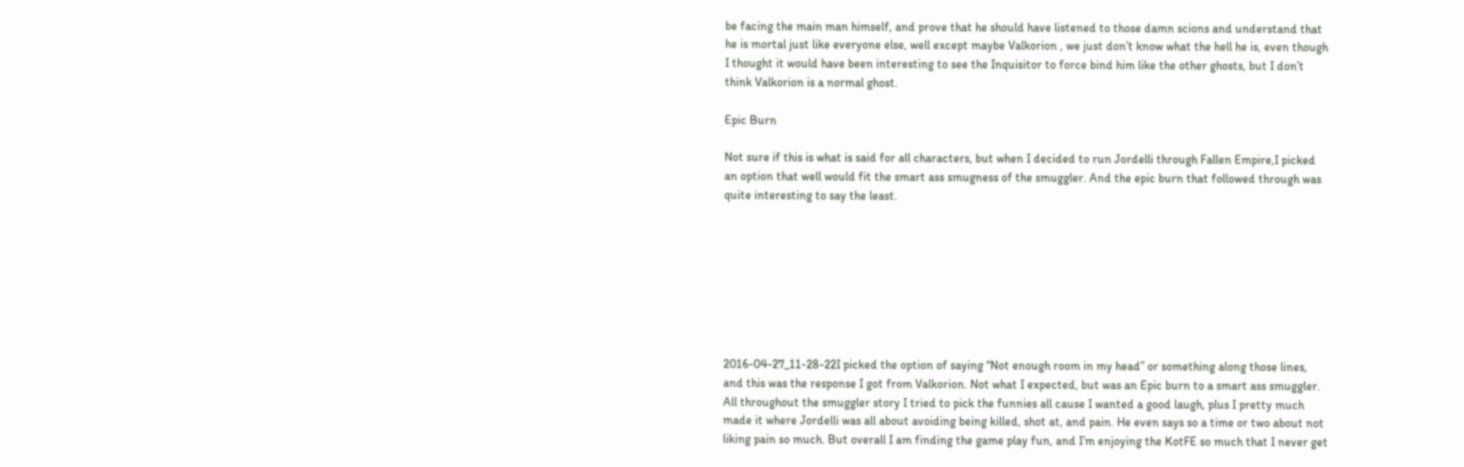be facing the main man himself, and prove that he should have listened to those damn scions and understand that he is mortal just like everyone else, well except maybe Valkorion , we just don’t know what the hell he is, even though I thought it would have been interesting to see the Inquisitor to force bind him like the other ghosts, but I don’t think Valkorion is a normal ghost.

Epic Burn

Not sure if this is what is said for all characters, but when I decided to run Jordelli through Fallen Empire,I picked an option that well would fit the smart ass smugness of the smuggler. And the epic burn that followed through was quite interesting to say the least.








2016-04-27_11-28-22I picked the option of saying “Not enough room in my head” or something along those lines, and this was the response I got from Valkorion. Not what I expected, but was an Epic burn to a smart ass smuggler. All throughout the smuggler story I tried to pick the funnies all cause I wanted a good laugh, plus I pretty much made it where Jordelli was all about avoiding being killed, shot at, and pain. He even says so a time or two about not liking pain so much. But overall I am finding the game play fun, and I’m enjoying the KotFE so much that I never get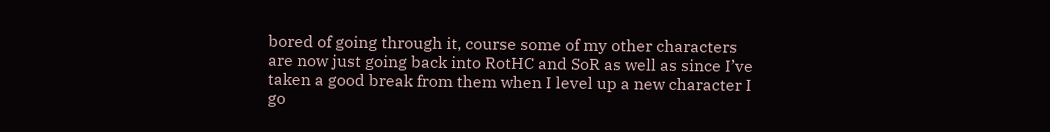bored of going through it, course some of my other characters are now just going back into RotHC and SoR as well as since I’ve taken a good break from them when I level up a new character I go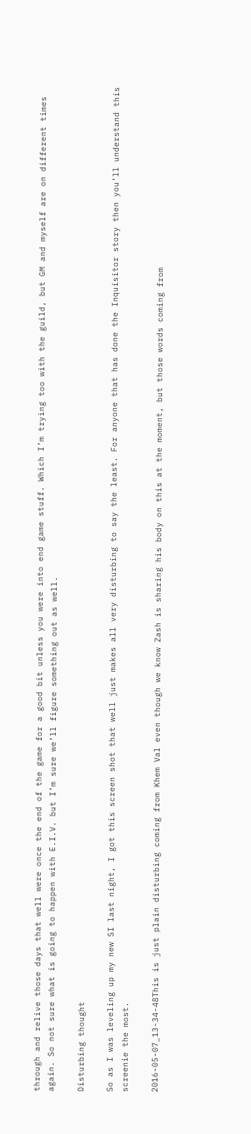through and relive those days that well were once the end of the game for a good bit unless you were into end game stuff. Which I’m trying too with the guild, but GM and myself are on different times again. So not sure what is going to happen with E.I.V. but I’m sure we’ll figure something out as well.

Disturbing thought

So as I was leveling up my new SI last night, I got this screen shot that well just makes all very disturbing to say the least. For anyone that has done the Inquisitor story then you’ll understand this screenie the most.

2016-05-07_13-34-48This is just plain disturbing coming from Khem Val even though we know Zash is sharing his body on this at the moment, but those words coming from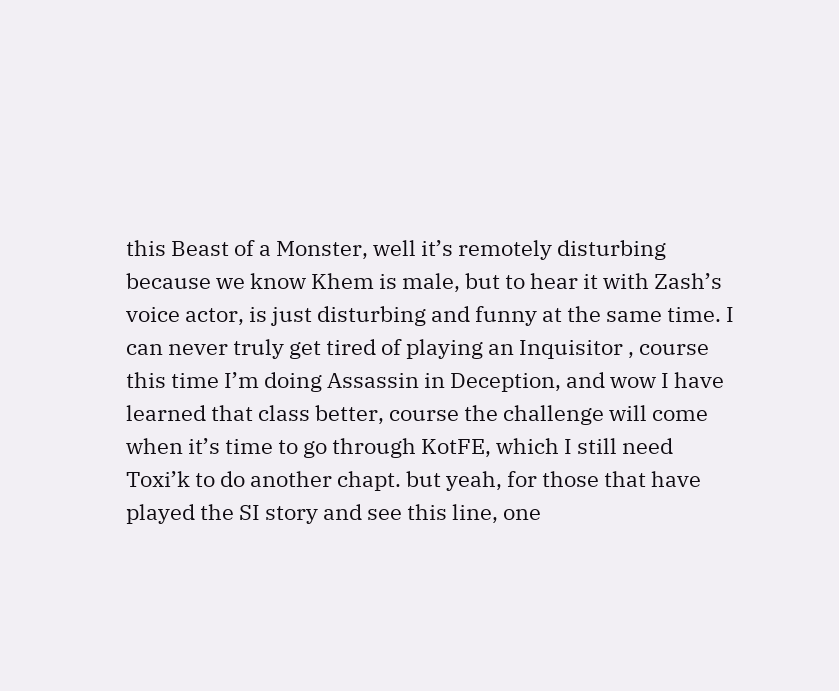this Beast of a Monster, well it’s remotely disturbing because we know Khem is male, but to hear it with Zash’s voice actor, is just disturbing and funny at the same time. I can never truly get tired of playing an Inquisitor , course this time I’m doing Assassin in Deception, and wow I have learned that class better, course the challenge will come when it’s time to go through KotFE, which I still need Toxi’k to do another chapt. but yeah, for those that have played the SI story and see this line, one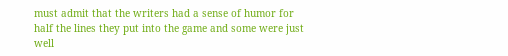must admit that the writers had a sense of humor for half the lines they put into the game and some were just well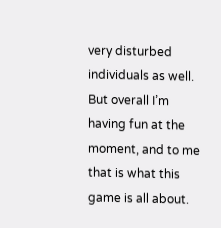very disturbed individuals as well. But overall I’m having fun at the moment, and to me that is what this game is all about.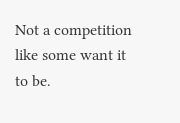Not a competition like some want it to be.